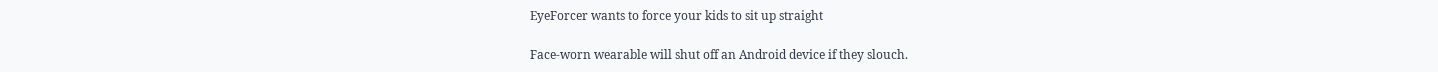EyeForcer wants to force your kids to sit up straight

Face-worn wearable will shut off an Android device if they slouch.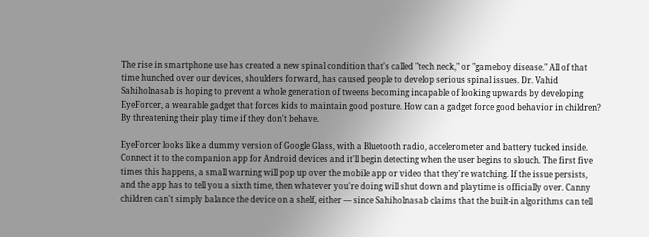The rise in smartphone use has created a new spinal condition that's called "tech neck," or "gameboy disease." All of that time hunched over our devices, shoulders forward, has caused people to develop serious spinal issues. Dr. Vahid Sahiholnasab is hoping to prevent a whole generation of tweens becoming incapable of looking upwards by developing EyeForcer, a wearable gadget that forces kids to maintain good posture. How can a gadget force good behavior in children? By threatening their play time if they don't behave.

EyeForcer looks like a dummy version of Google Glass, with a Bluetooth radio, accelerometer and battery tucked inside. Connect it to the companion app for Android devices and it'll begin detecting when the user begins to slouch. The first five times this happens, a small warning will pop up over the mobile app or video that they're watching. If the issue persists, and the app has to tell you a sixth time, then whatever you're doing will shut down and playtime is officially over. Canny children can't simply balance the device on a shelf, either — since Sahiholnasab claims that the built-in algorithms can tell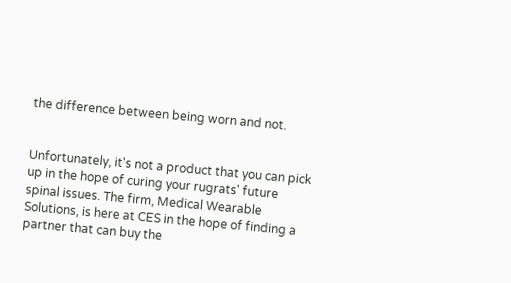the difference between being worn and not.


Unfortunately, it's not a product that you can pick up in the hope of curing your rugrats' future spinal issues. The firm, Medical Wearable Solutions, is here at CES in the hope of finding a partner that can buy the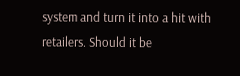system and turn it into a hit with retailers. Should it be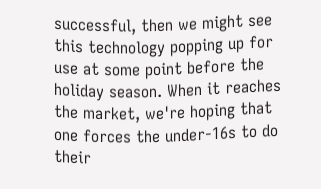successful, then we might see this technology popping up for use at some point before the holiday season. When it reaches the market, we're hoping that one forces the under-16s to do their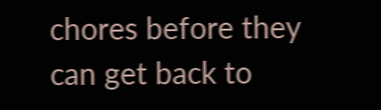chores before they can get back to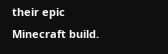their epic Minecraft build.